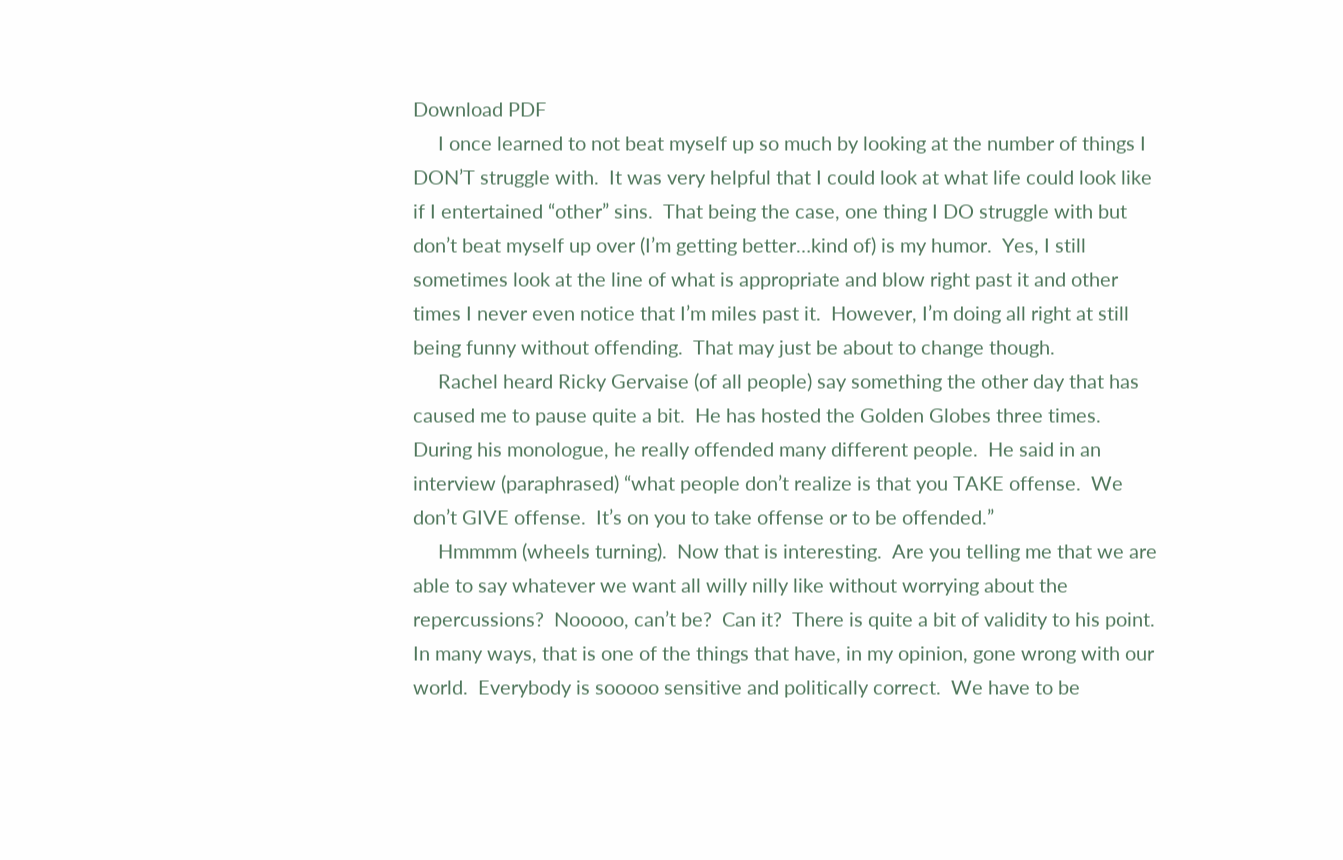Download PDF
     I once learned to not beat myself up so much by looking at the number of things I DON’T struggle with.  It was very helpful that I could look at what life could look like if I entertained “other” sins.  That being the case, one thing I DO struggle with but don’t beat myself up over (I’m getting better…kind of) is my humor.  Yes, I still sometimes look at the line of what is appropriate and blow right past it and other times I never even notice that I’m miles past it.  However, I’m doing all right at still being funny without offending.  That may just be about to change though.
     Rachel heard Ricky Gervaise (of all people) say something the other day that has caused me to pause quite a bit.  He has hosted the Golden Globes three times.  During his monologue, he really offended many different people.  He said in an interview (paraphrased) “what people don’t realize is that you TAKE offense.  We don’t GIVE offense.  It’s on you to take offense or to be offended.”
     Hmmmm (wheels turning).  Now that is interesting.  Are you telling me that we are able to say whatever we want all willy nilly like without worrying about the repercussions?  Nooooo, can’t be?  Can it?  There is quite a bit of validity to his point.  In many ways, that is one of the things that have, in my opinion, gone wrong with our world.  Everybody is sooooo sensitive and politically correct.  We have to be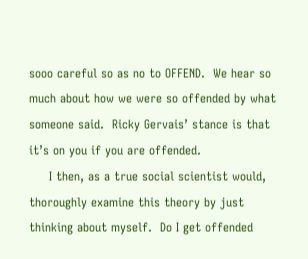sooo careful so as no to OFFEND.  We hear so much about how we were so offended by what someone said.  Ricky Gervais’ stance is that it’s on you if you are offended.
     I then, as a true social scientist would, thoroughly examine this theory by just thinking about myself.  Do I get offended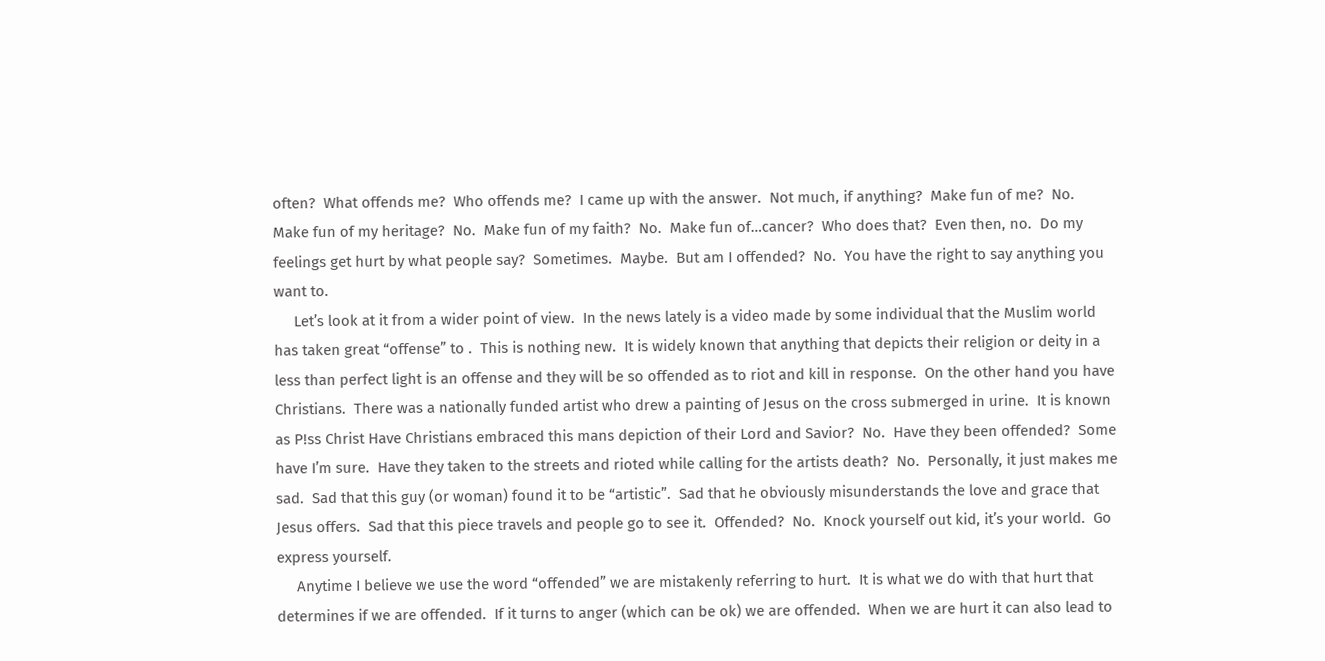often?  What offends me?  Who offends me?  I came up with the answer.  Not much, if anything?  Make fun of me?  No.  Make fun of my heritage?  No.  Make fun of my faith?  No.  Make fun of…cancer?  Who does that?  Even then, no.  Do my feelings get hurt by what people say?  Sometimes.  Maybe.  But am I offended?  No.  You have the right to say anything you want to.
     Let’s look at it from a wider point of view.  In the news lately is a video made by some individual that the Muslim world has taken great “offense” to .  This is nothing new.  It is widely known that anything that depicts their religion or deity in a less than perfect light is an offense and they will be so offended as to riot and kill in response.  On the other hand you have Christians.  There was a nationally funded artist who drew a painting of Jesus on the cross submerged in urine.  It is known as P!ss Christ Have Christians embraced this mans depiction of their Lord and Savior?  No.  Have they been offended?  Some have I’m sure.  Have they taken to the streets and rioted while calling for the artists death?  No.  Personally, it just makes me sad.  Sad that this guy (or woman) found it to be “artistic”.  Sad that he obviously misunderstands the love and grace that Jesus offers.  Sad that this piece travels and people go to see it.  Offended?  No.  Knock yourself out kid, it’s your world.  Go express yourself.
     Anytime I believe we use the word “offended” we are mistakenly referring to hurt.  It is what we do with that hurt that determines if we are offended.  If it turns to anger (which can be ok) we are offended.  When we are hurt it can also lead to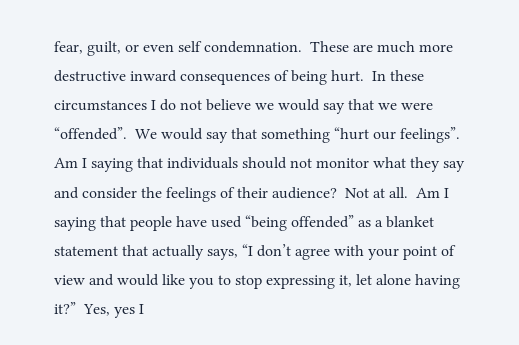fear, guilt, or even self condemnation.  These are much more destructive inward consequences of being hurt.  In these circumstances I do not believe we would say that we were “offended”.  We would say that something “hurt our feelings”.
Am I saying that individuals should not monitor what they say and consider the feelings of their audience?  Not at all.  Am I saying that people have used “being offended” as a blanket statement that actually says, “I don’t agree with your point of view and would like you to stop expressing it, let alone having it?”  Yes, yes I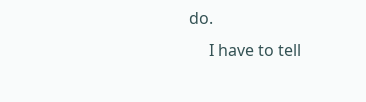do.
     I have to tell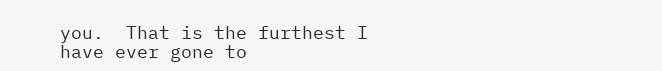you.  That is the furthest I have ever gone to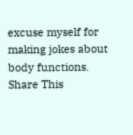excuse myself for making jokes about body functions.
Share This